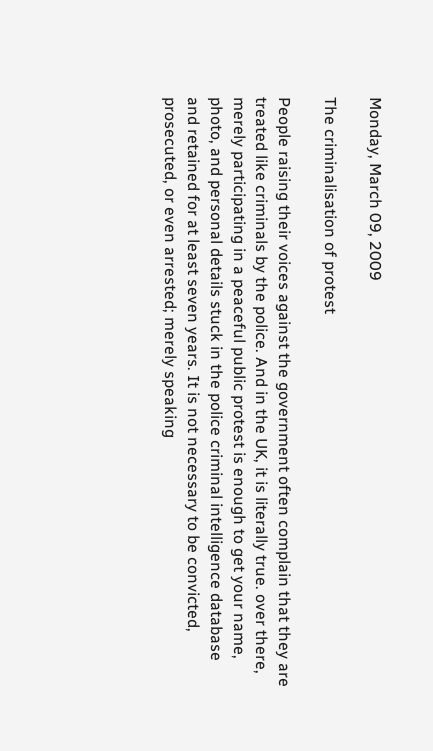Monday, March 09, 2009

The criminalisation of protest

People raising their voices against the government often complain that they are treated like criminals by the police. And in the UK, it is literally true. over there, merely participating in a peaceful public protest is enough to get your name, photo, and personal details stuck in the police criminal intelligence database and retained for at least seven years. It is not necessary to be convicted, prosecuted, or even arrested; merely speaking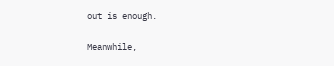out is enough.

Meanwhile,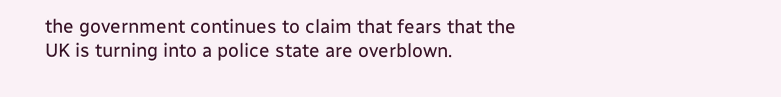the government continues to claim that fears that the UK is turning into a police state are overblown.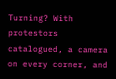Turning? With protestors catalogued, a camera on every corner, and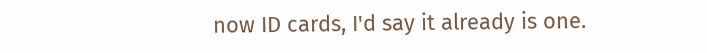now ID cards, I'd say it already is one.